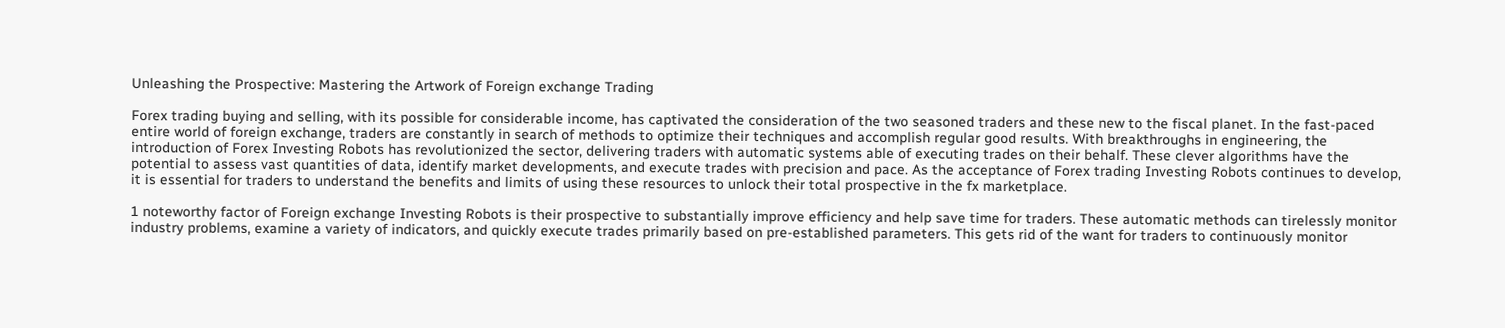Unleashing the Prospective: Mastering the Artwork of Foreign exchange Trading

Forex trading buying and selling, with its possible for considerable income, has captivated the consideration of the two seasoned traders and these new to the fiscal planet. In the fast-paced entire world of foreign exchange, traders are constantly in search of methods to optimize their techniques and accomplish regular good results. With breakthroughs in engineering, the introduction of Forex Investing Robots has revolutionized the sector, delivering traders with automatic systems able of executing trades on their behalf. These clever algorithms have the potential to assess vast quantities of data, identify market developments, and execute trades with precision and pace. As the acceptance of Forex trading Investing Robots continues to develop, it is essential for traders to understand the benefits and limits of using these resources to unlock their total prospective in the fx marketplace.

1 noteworthy factor of Foreign exchange Investing Robots is their prospective to substantially improve efficiency and help save time for traders. These automatic methods can tirelessly monitor industry problems, examine a variety of indicators, and quickly execute trades primarily based on pre-established parameters. This gets rid of the want for traders to continuously monitor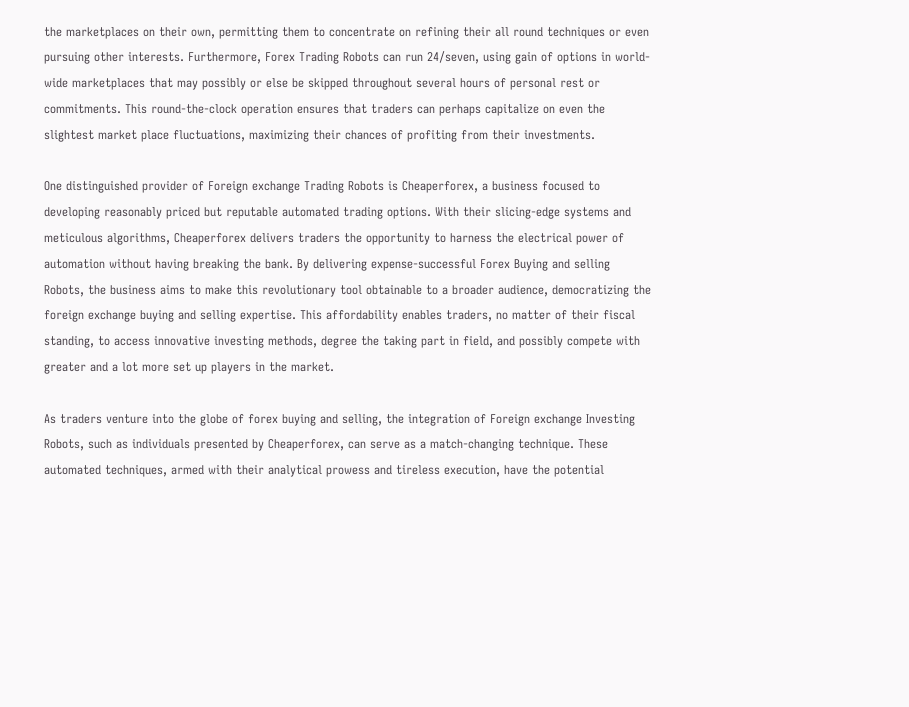the marketplaces on their own, permitting them to concentrate on refining their all round techniques or even pursuing other interests. Furthermore, Forex Trading Robots can run 24/seven, using gain of options in world-wide marketplaces that may possibly or else be skipped throughout several hours of personal rest or commitments. This round-the-clock operation ensures that traders can perhaps capitalize on even the slightest market place fluctuations, maximizing their chances of profiting from their investments.

One distinguished provider of Foreign exchange Trading Robots is Cheaperforex, a business focused to developing reasonably priced but reputable automated trading options. With their slicing-edge systems and meticulous algorithms, Cheaperforex delivers traders the opportunity to harness the electrical power of automation without having breaking the bank. By delivering expense-successful Forex Buying and selling Robots, the business aims to make this revolutionary tool obtainable to a broader audience, democratizing the foreign exchange buying and selling expertise. This affordability enables traders, no matter of their fiscal standing, to access innovative investing methods, degree the taking part in field, and possibly compete with greater and a lot more set up players in the market.

As traders venture into the globe of forex buying and selling, the integration of Foreign exchange Investing Robots, such as individuals presented by Cheaperforex, can serve as a match-changing technique. These automated techniques, armed with their analytical prowess and tireless execution, have the potential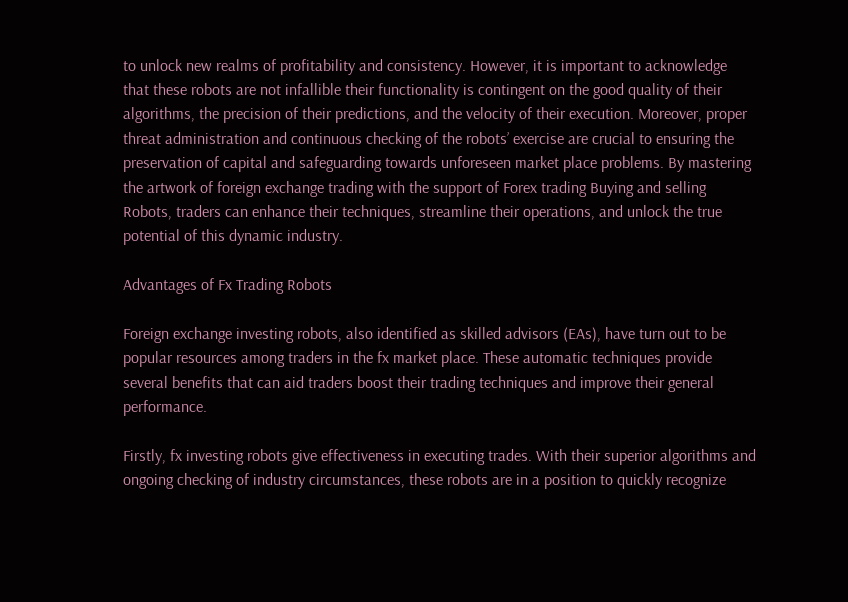to unlock new realms of profitability and consistency. However, it is important to acknowledge that these robots are not infallible their functionality is contingent on the good quality of their algorithms, the precision of their predictions, and the velocity of their execution. Moreover, proper threat administration and continuous checking of the robots’ exercise are crucial to ensuring the preservation of capital and safeguarding towards unforeseen market place problems. By mastering the artwork of foreign exchange trading with the support of Forex trading Buying and selling Robots, traders can enhance their techniques, streamline their operations, and unlock the true potential of this dynamic industry.

Advantages of Fx Trading Robots

Foreign exchange investing robots, also identified as skilled advisors (EAs), have turn out to be popular resources among traders in the fx market place. These automatic techniques provide several benefits that can aid traders boost their trading techniques and improve their general performance.

Firstly, fx investing robots give effectiveness in executing trades. With their superior algorithms and ongoing checking of industry circumstances, these robots are in a position to quickly recognize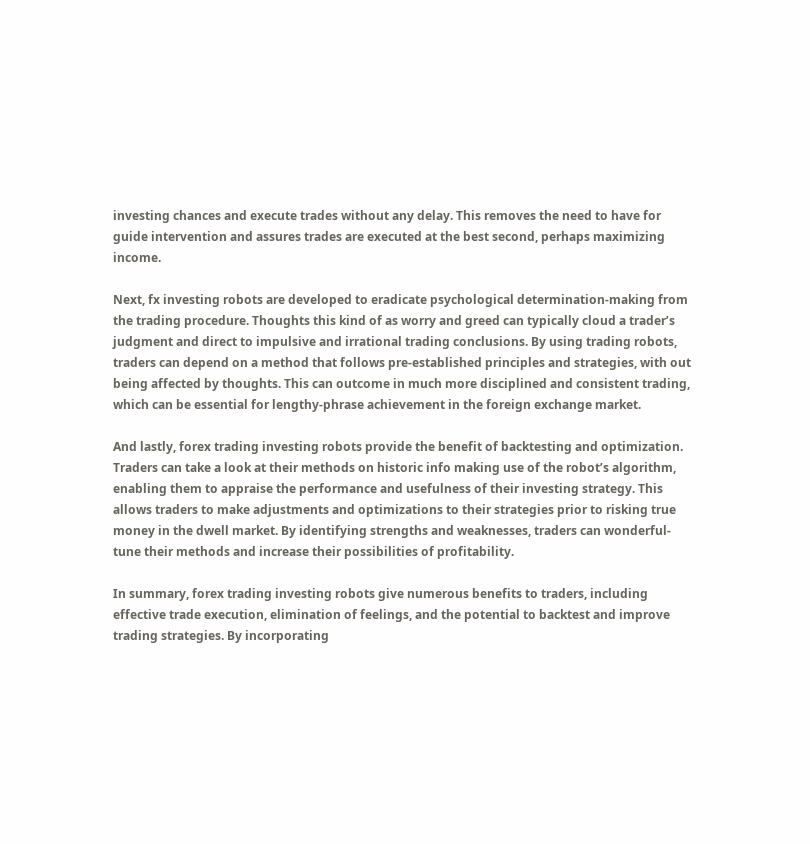investing chances and execute trades without any delay. This removes the need to have for guide intervention and assures trades are executed at the best second, perhaps maximizing income.

Next, fx investing robots are developed to eradicate psychological determination-making from the trading procedure. Thoughts this kind of as worry and greed can typically cloud a trader’s judgment and direct to impulsive and irrational trading conclusions. By using trading robots, traders can depend on a method that follows pre-established principles and strategies, with out being affected by thoughts. This can outcome in much more disciplined and consistent trading, which can be essential for lengthy-phrase achievement in the foreign exchange market.

And lastly, forex trading investing robots provide the benefit of backtesting and optimization. Traders can take a look at their methods on historic info making use of the robot’s algorithm, enabling them to appraise the performance and usefulness of their investing strategy. This allows traders to make adjustments and optimizations to their strategies prior to risking true money in the dwell market. By identifying strengths and weaknesses, traders can wonderful-tune their methods and increase their possibilities of profitability.

In summary, forex trading investing robots give numerous benefits to traders, including effective trade execution, elimination of feelings, and the potential to backtest and improve trading strategies. By incorporating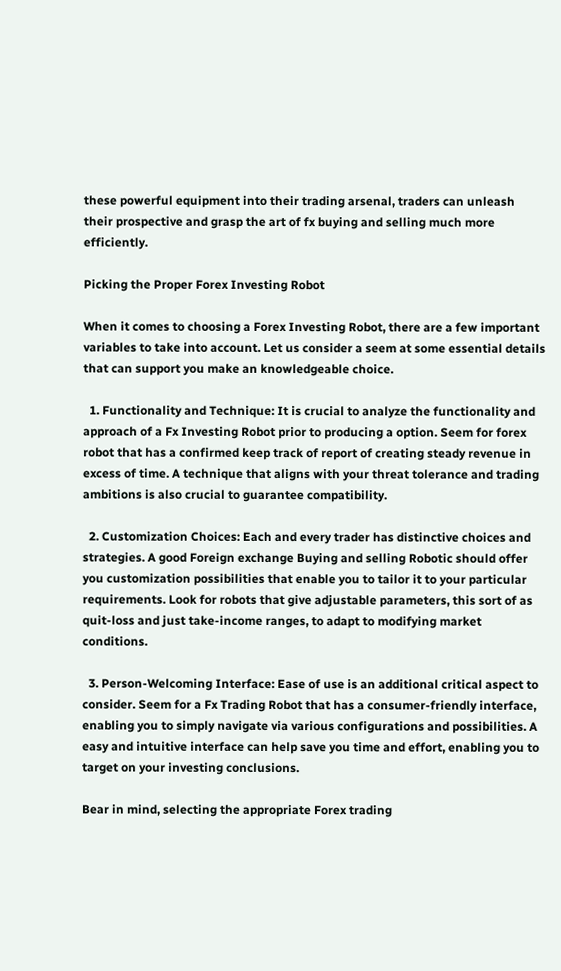these powerful equipment into their trading arsenal, traders can unleash their prospective and grasp the art of fx buying and selling much more efficiently.

Picking the Proper Forex Investing Robot

When it comes to choosing a Forex Investing Robot, there are a few important variables to take into account. Let us consider a seem at some essential details that can support you make an knowledgeable choice.

  1. Functionality and Technique: It is crucial to analyze the functionality and approach of a Fx Investing Robot prior to producing a option. Seem for forex robot that has a confirmed keep track of report of creating steady revenue in excess of time. A technique that aligns with your threat tolerance and trading ambitions is also crucial to guarantee compatibility.

  2. Customization Choices: Each and every trader has distinctive choices and strategies. A good Foreign exchange Buying and selling Robotic should offer you customization possibilities that enable you to tailor it to your particular requirements. Look for robots that give adjustable parameters, this sort of as quit-loss and just take-income ranges, to adapt to modifying market conditions.

  3. Person-Welcoming Interface: Ease of use is an additional critical aspect to consider. Seem for a Fx Trading Robot that has a consumer-friendly interface, enabling you to simply navigate via various configurations and possibilities. A easy and intuitive interface can help save you time and effort, enabling you to target on your investing conclusions.

Bear in mind, selecting the appropriate Forex trading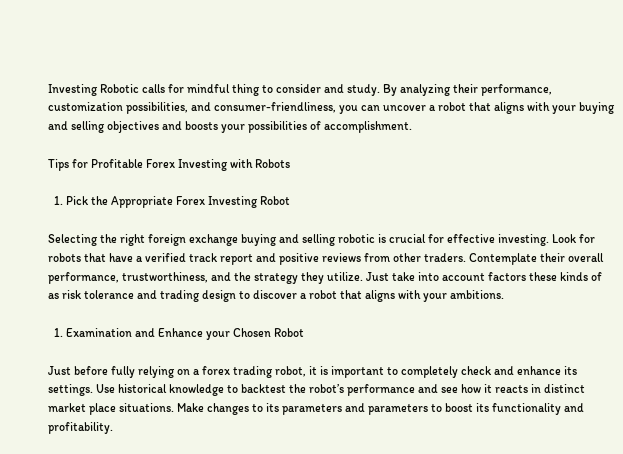Investing Robotic calls for mindful thing to consider and study. By analyzing their performance, customization possibilities, and consumer-friendliness, you can uncover a robot that aligns with your buying and selling objectives and boosts your possibilities of accomplishment.

Tips for Profitable Forex Investing with Robots

  1. Pick the Appropriate Forex Investing Robot

Selecting the right foreign exchange buying and selling robotic is crucial for effective investing. Look for robots that have a verified track report and positive reviews from other traders. Contemplate their overall performance, trustworthiness, and the strategy they utilize. Just take into account factors these kinds of as risk tolerance and trading design to discover a robot that aligns with your ambitions.

  1. Examination and Enhance your Chosen Robot

Just before fully relying on a forex trading robot, it is important to completely check and enhance its settings. Use historical knowledge to backtest the robot’s performance and see how it reacts in distinct market place situations. Make changes to its parameters and parameters to boost its functionality and profitability.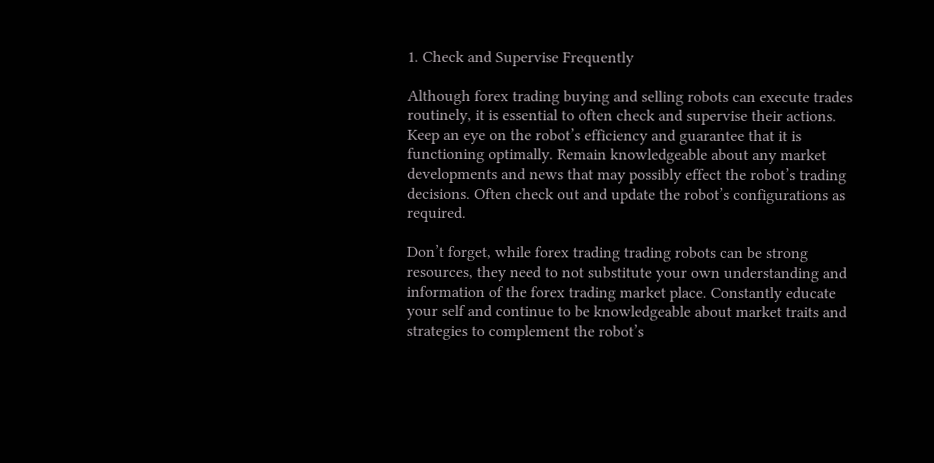1. Check and Supervise Frequently

Although forex trading buying and selling robots can execute trades routinely, it is essential to often check and supervise their actions. Keep an eye on the robot’s efficiency and guarantee that it is functioning optimally. Remain knowledgeable about any market developments and news that may possibly effect the robot’s trading decisions. Often check out and update the robot’s configurations as required.

Don’t forget, while forex trading trading robots can be strong resources, they need to not substitute your own understanding and information of the forex trading market place. Constantly educate your self and continue to be knowledgeable about market traits and strategies to complement the robot’s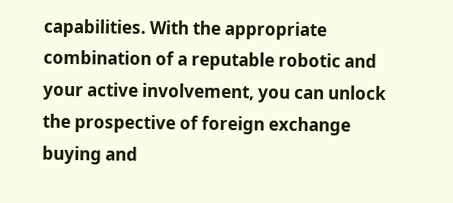capabilities. With the appropriate combination of a reputable robotic and your active involvement, you can unlock the prospective of foreign exchange buying and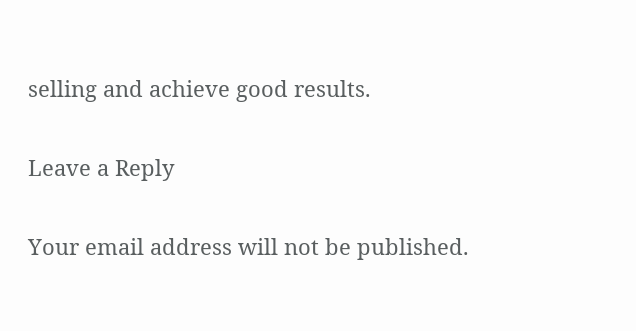selling and achieve good results.

Leave a Reply

Your email address will not be published.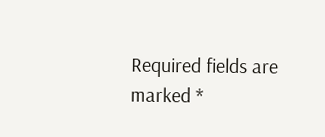Required fields are marked *